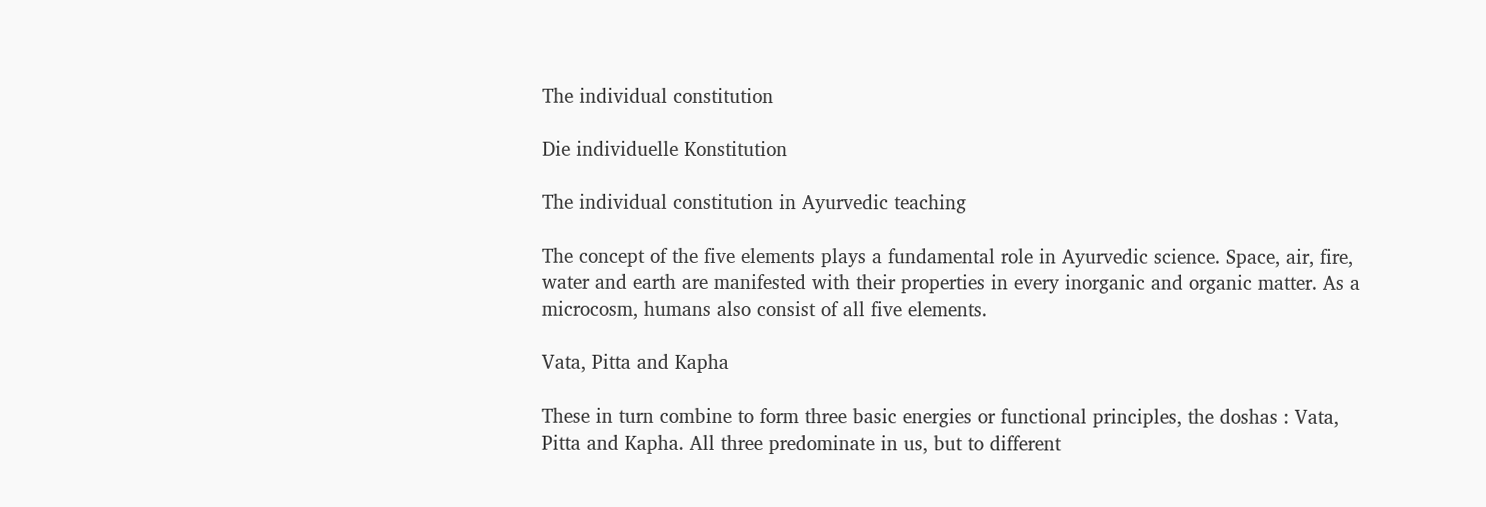The individual constitution

Die individuelle Konstitution

The individual constitution in Ayurvedic teaching

The concept of the five elements plays a fundamental role in Ayurvedic science. Space, air, fire, water and earth are manifested with their properties in every inorganic and organic matter. As a microcosm, humans also consist of all five elements.

Vata, Pitta and Kapha

These in turn combine to form three basic energies or functional principles, the doshas : Vata, Pitta and Kapha. All three predominate in us, but to different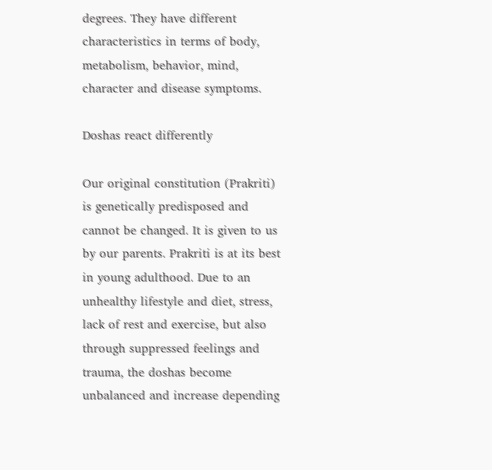degrees. They have different characteristics in terms of body, metabolism, behavior, mind, character and disease symptoms.

Doshas react differently

Our original constitution (Prakriti) is genetically predisposed and cannot be changed. It is given to us by our parents. Prakriti is at its best in young adulthood. Due to an unhealthy lifestyle and diet, stress, lack of rest and exercise, but also through suppressed feelings and trauma, the doshas become unbalanced and increase depending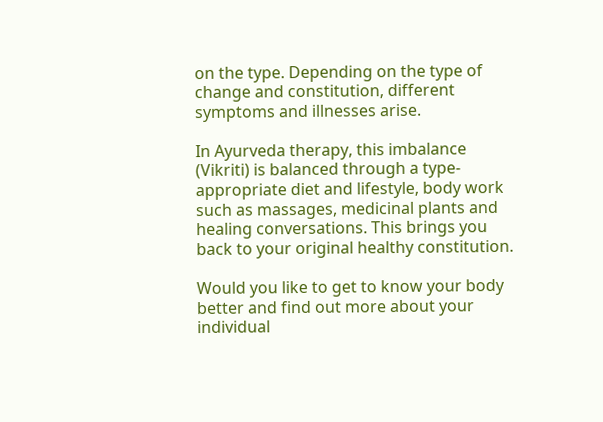on the type. Depending on the type of change and constitution, different symptoms and illnesses arise.

In Ayurveda therapy, this imbalance (Vikriti) is balanced through a type-appropriate diet and lifestyle, body work such as massages, medicinal plants and healing conversations. This brings you back to your original healthy constitution.

Would you like to get to know your body better and find out more about your individual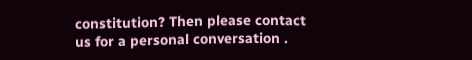constitution? Then please contact us for a personal conversation .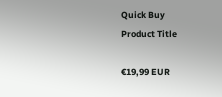Quick Buy
Product Title

€19,99 EUR